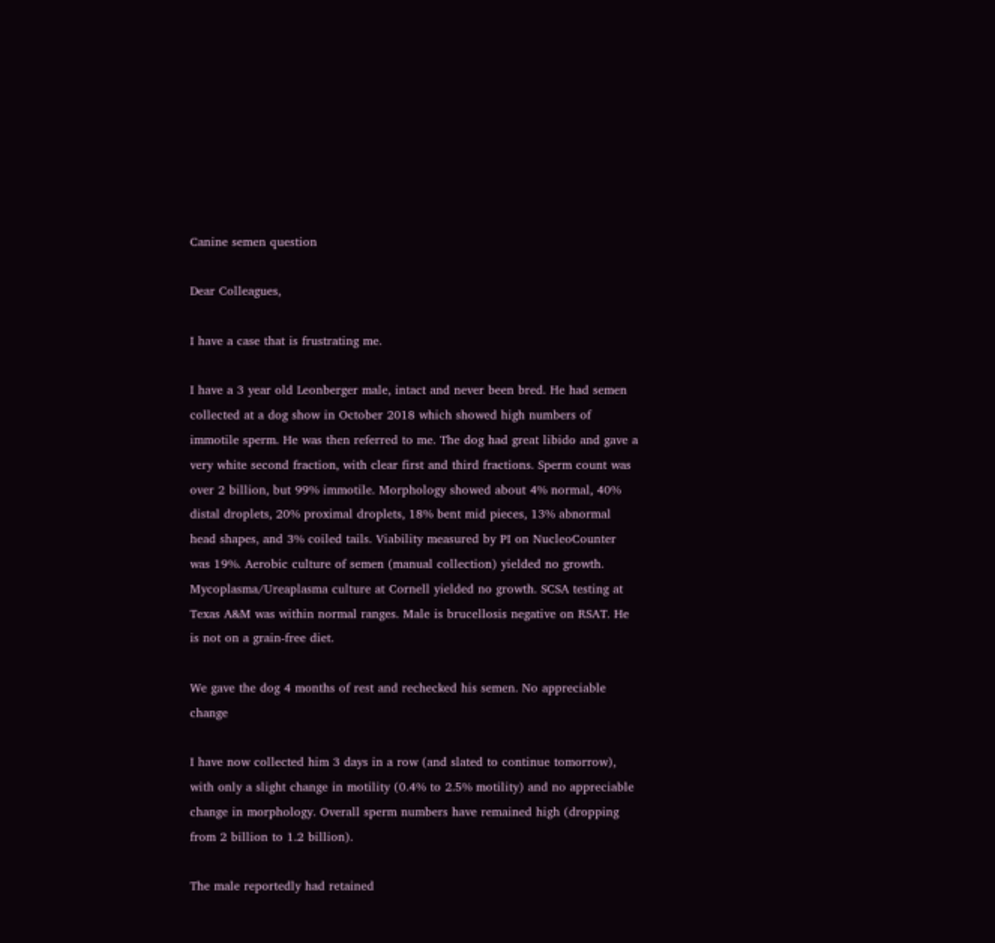Canine semen question

Dear Colleagues,

I have a case that is frustrating me.

I have a 3 year old Leonberger male, intact and never been bred. He had semen collected at a dog show in October 2018 which showed high numbers of immotile sperm. He was then referred to me. The dog had great libido and gave a very white second fraction, with clear first and third fractions. Sperm count was over 2 billion, but 99% immotile. Morphology showed about 4% normal, 40% distal droplets, 20% proximal droplets, 18% bent mid pieces, 13% abnormal head shapes, and 3% coiled tails. Viability measured by PI on NucleoCounter was 19%. Aerobic culture of semen (manual collection) yielded no growth. Mycoplasma/Ureaplasma culture at Cornell yielded no growth. SCSA testing at Texas A&M was within normal ranges. Male is brucellosis negative on RSAT. He is not on a grain-free diet.

We gave the dog 4 months of rest and rechecked his semen. No appreciable change

I have now collected him 3 days in a row (and slated to continue tomorrow), with only a slight change in motility (0.4% to 2.5% motility) and no appreciable change in morphology. Overall sperm numbers have remained high (dropping from 2 billion to 1.2 billion).

The male reportedly had retained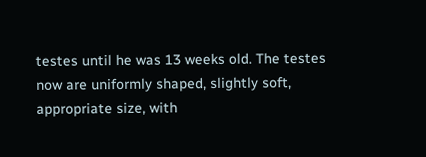testes until he was 13 weeks old. The testes now are uniformly shaped, slightly soft, appropriate size, with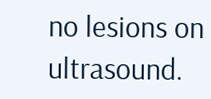no lesions on ultrasound.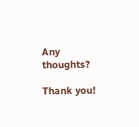Any thoughts?

Thank you!